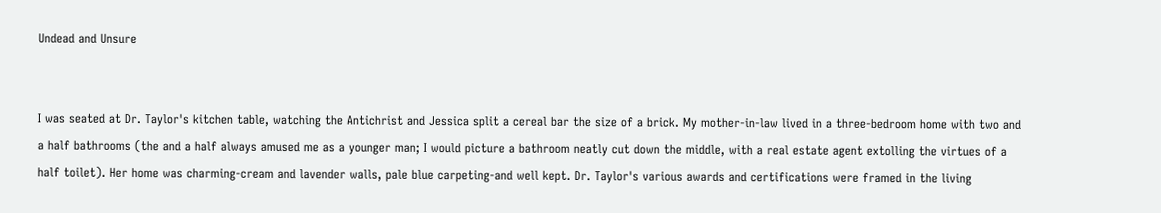Undead and Unsure


I was seated at Dr. Taylor's kitchen table, watching the Antichrist and Jessica split a cereal bar the size of a brick. My mother-in-law lived in a three-bedroom home with two and a half bathrooms (the and a half always amused me as a younger man; I would picture a bathroom neatly cut down the middle, with a real estate agent extolling the virtues of a half toilet). Her home was charming-cream and lavender walls, pale blue carpeting-and well kept. Dr. Taylor's various awards and certifications were framed in the living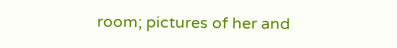room; pictures of her and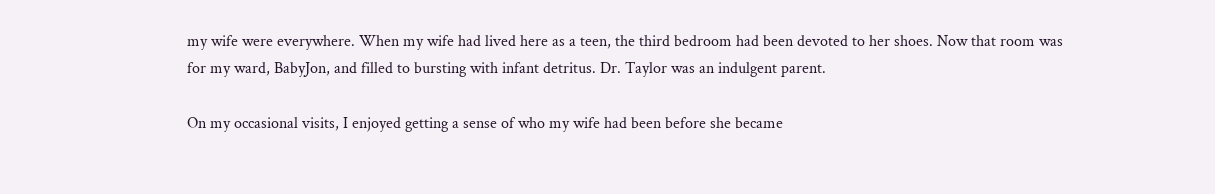my wife were everywhere. When my wife had lived here as a teen, the third bedroom had been devoted to her shoes. Now that room was for my ward, BabyJon, and filled to bursting with infant detritus. Dr. Taylor was an indulgent parent.

On my occasional visits, I enjoyed getting a sense of who my wife had been before she became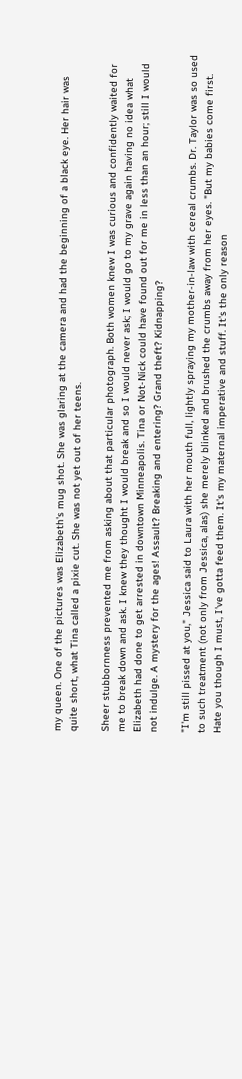my queen. One of the pictures was Elizabeth's mug shot. She was glaring at the camera and had the beginning of a black eye. Her hair was quite short, what Tina called a pixie cut. She was not yet out of her teens.

Sheer stubbornness prevented me from asking about that particular photograph. Both women knew I was curious and confidently waited for me to break down and ask. I knew they thought I would break and so I would never ask; I would go to my grave again having no idea what Elizabeth had done to get arrested in downtown Minneapolis. Tina or Not-Nick could have found out for me in less than an hour; still I would not indulge. A mystery for the ages! Assault? Breaking and entering? Grand theft? Kidnapping?

"I'm still pissed at you," Jessica said to Laura with her mouth full, lightly spraying my mother-in-law with cereal crumbs. Dr. Taylor was so used to such treatment (not only from Jessica, alas) she merely blinked and brushed the crumbs away from her eyes. "But my babies come first. Hate you though I must, I've gotta feed them. It's my maternal imperative and stuff. It's the only reason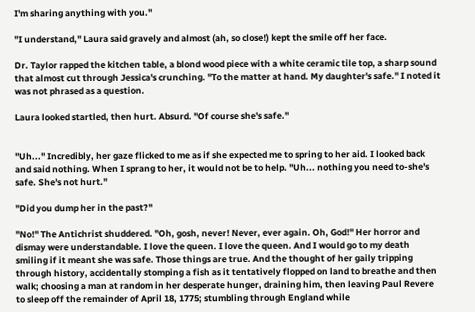I'm sharing anything with you."

"I understand," Laura said gravely and almost (ah, so close!) kept the smile off her face.

Dr. Taylor rapped the kitchen table, a blond wood piece with a white ceramic tile top, a sharp sound that almost cut through Jessica's crunching. "To the matter at hand. My daughter's safe." I noted it was not phrased as a question.

Laura looked startled, then hurt. Absurd. "Of course she's safe."


"Uh..." Incredibly, her gaze flicked to me as if she expected me to spring to her aid. I looked back and said nothing. When I sprang to her, it would not be to help. "Uh... nothing you need to-she's safe. She's not hurt."

"Did you dump her in the past?"

"No!" The Antichrist shuddered. "Oh, gosh, never! Never, ever again. Oh, God!" Her horror and dismay were understandable. I love the queen. I love the queen. And I would go to my death smiling if it meant she was safe. Those things are true. And the thought of her gaily tripping through history, accidentally stomping a fish as it tentatively flopped on land to breathe and then walk; choosing a man at random in her desperate hunger, draining him, then leaving Paul Revere to sleep off the remainder of April 18, 1775; stumbling through England while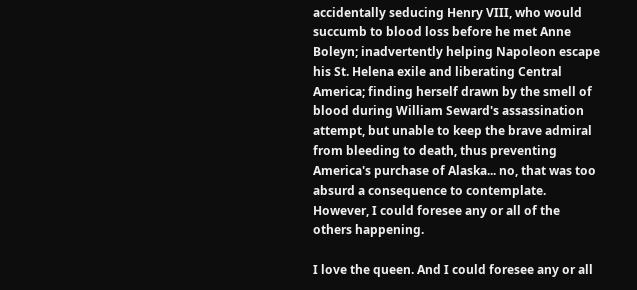accidentally seducing Henry VIII, who would succumb to blood loss before he met Anne Boleyn; inadvertently helping Napoleon escape his St. Helena exile and liberating Central America; finding herself drawn by the smell of blood during William Seward's assassination attempt, but unable to keep the brave admiral from bleeding to death, thus preventing America's purchase of Alaska... no, that was too absurd a consequence to contemplate. However, I could foresee any or all of the others happening.

I love the queen. And I could foresee any or all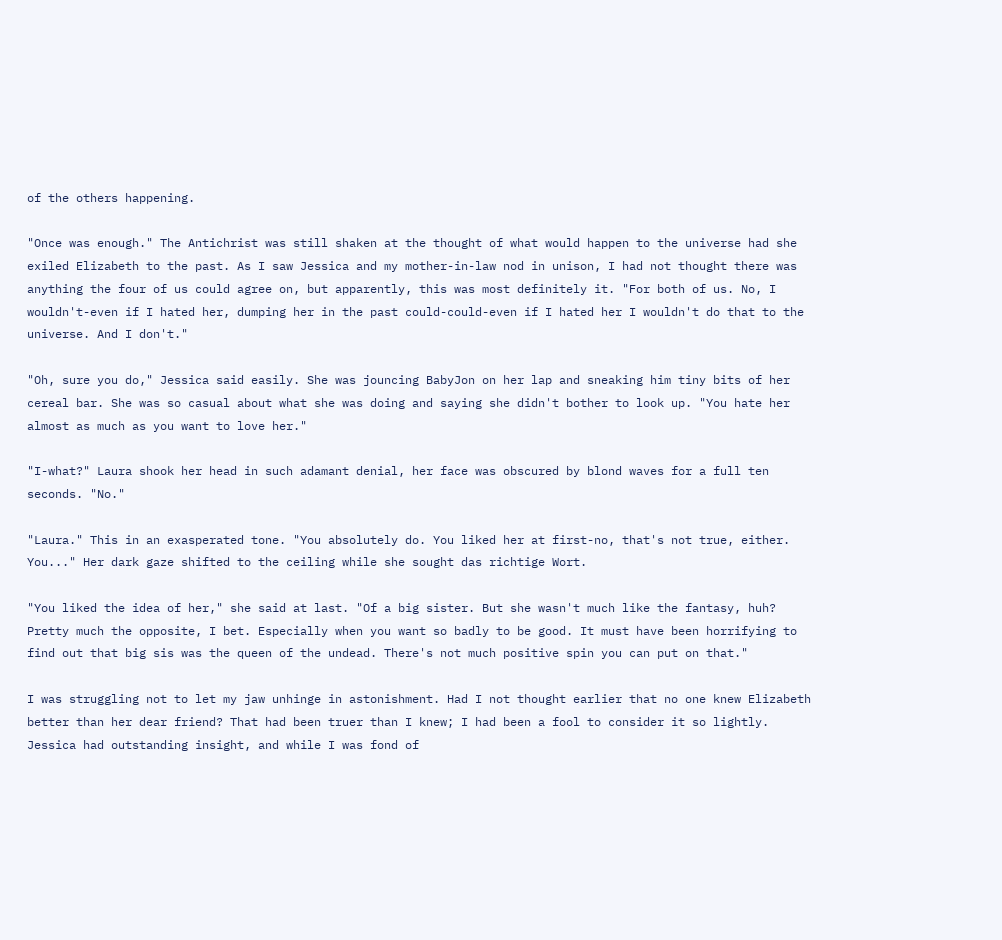of the others happening.

"Once was enough." The Antichrist was still shaken at the thought of what would happen to the universe had she exiled Elizabeth to the past. As I saw Jessica and my mother-in-law nod in unison, I had not thought there was anything the four of us could agree on, but apparently, this was most definitely it. "For both of us. No, I wouldn't-even if I hated her, dumping her in the past could-could-even if I hated her I wouldn't do that to the universe. And I don't."

"Oh, sure you do," Jessica said easily. She was jouncing BabyJon on her lap and sneaking him tiny bits of her cereal bar. She was so casual about what she was doing and saying she didn't bother to look up. "You hate her almost as much as you want to love her."

"I-what?" Laura shook her head in such adamant denial, her face was obscured by blond waves for a full ten seconds. "No."

"Laura." This in an exasperated tone. "You absolutely do. You liked her at first-no, that's not true, either. You..." Her dark gaze shifted to the ceiling while she sought das richtige Wort.

"You liked the idea of her," she said at last. "Of a big sister. But she wasn't much like the fantasy, huh? Pretty much the opposite, I bet. Especially when you want so badly to be good. It must have been horrifying to find out that big sis was the queen of the undead. There's not much positive spin you can put on that."

I was struggling not to let my jaw unhinge in astonishment. Had I not thought earlier that no one knew Elizabeth better than her dear friend? That had been truer than I knew; I had been a fool to consider it so lightly. Jessica had outstanding insight, and while I was fond of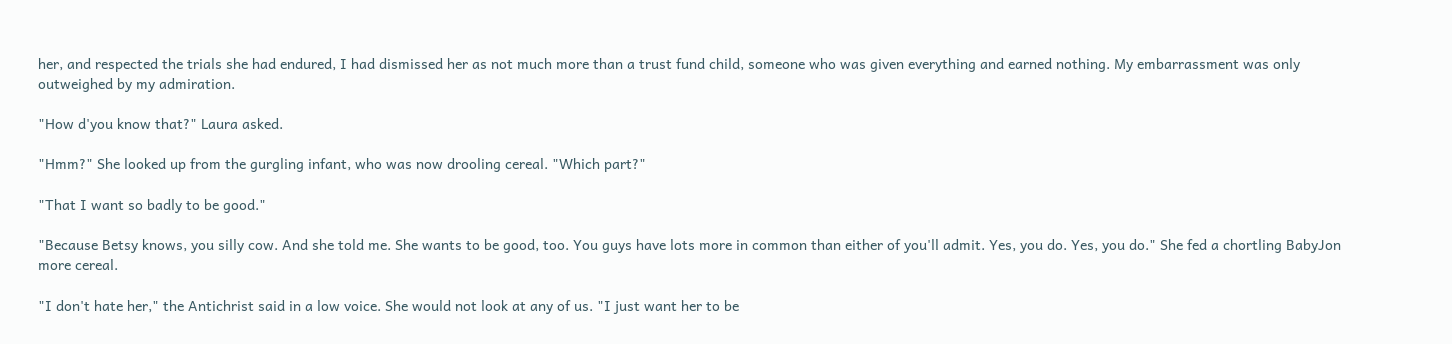her, and respected the trials she had endured, I had dismissed her as not much more than a trust fund child, someone who was given everything and earned nothing. My embarrassment was only outweighed by my admiration.

"How d'you know that?" Laura asked.

"Hmm?" She looked up from the gurgling infant, who was now drooling cereal. "Which part?"

"That I want so badly to be good."

"Because Betsy knows, you silly cow. And she told me. She wants to be good, too. You guys have lots more in common than either of you'll admit. Yes, you do. Yes, you do." She fed a chortling BabyJon more cereal.

"I don't hate her," the Antichrist said in a low voice. She would not look at any of us. "I just want her to be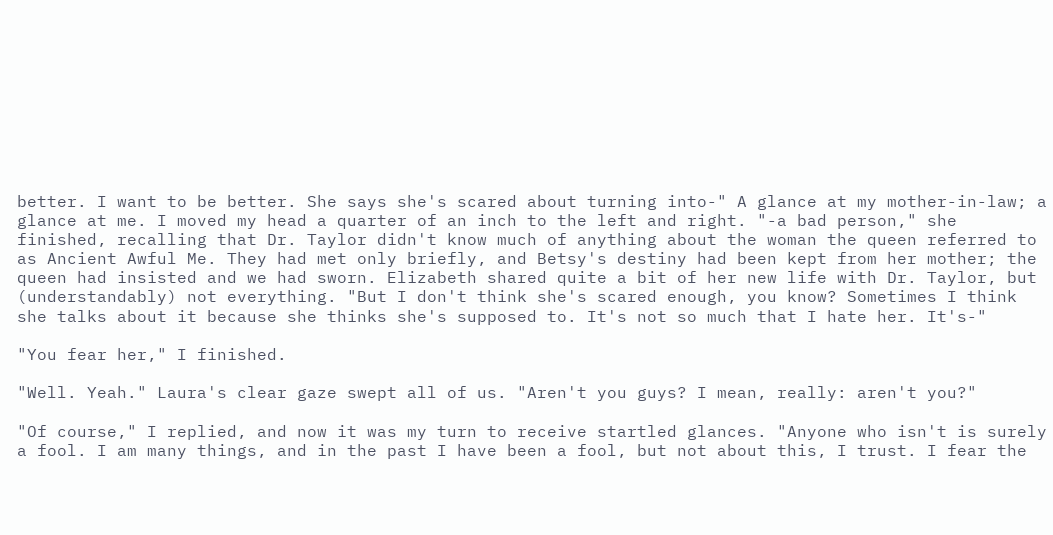better. I want to be better. She says she's scared about turning into-" A glance at my mother-in-law; a glance at me. I moved my head a quarter of an inch to the left and right. "-a bad person," she finished, recalling that Dr. Taylor didn't know much of anything about the woman the queen referred to as Ancient Awful Me. They had met only briefly, and Betsy's destiny had been kept from her mother; the queen had insisted and we had sworn. Elizabeth shared quite a bit of her new life with Dr. Taylor, but (understandably) not everything. "But I don't think she's scared enough, you know? Sometimes I think she talks about it because she thinks she's supposed to. It's not so much that I hate her. It's-"

"You fear her," I finished.

"Well. Yeah." Laura's clear gaze swept all of us. "Aren't you guys? I mean, really: aren't you?"

"Of course," I replied, and now it was my turn to receive startled glances. "Anyone who isn't is surely a fool. I am many things, and in the past I have been a fool, but not about this, I trust. I fear the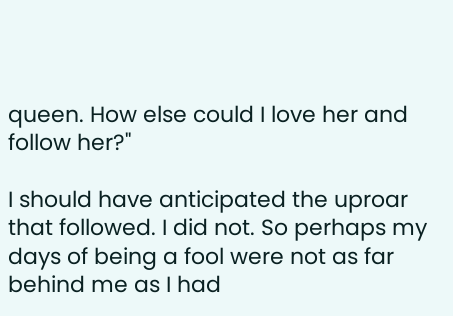queen. How else could I love her and follow her?"

I should have anticipated the uproar that followed. I did not. So perhaps my days of being a fool were not as far behind me as I had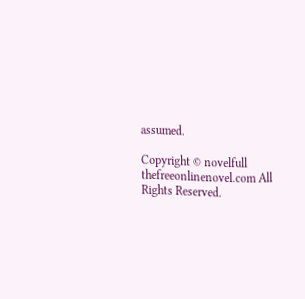assumed.

Copyright © novelfull thefreeonlinenovel.com All Rights Reserved.